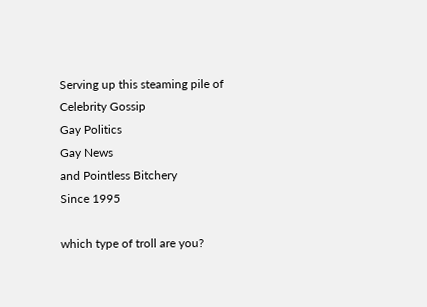Serving up this steaming pile of
Celebrity Gossip
Gay Politics
Gay News
and Pointless Bitchery
Since 1995

which type of troll are you?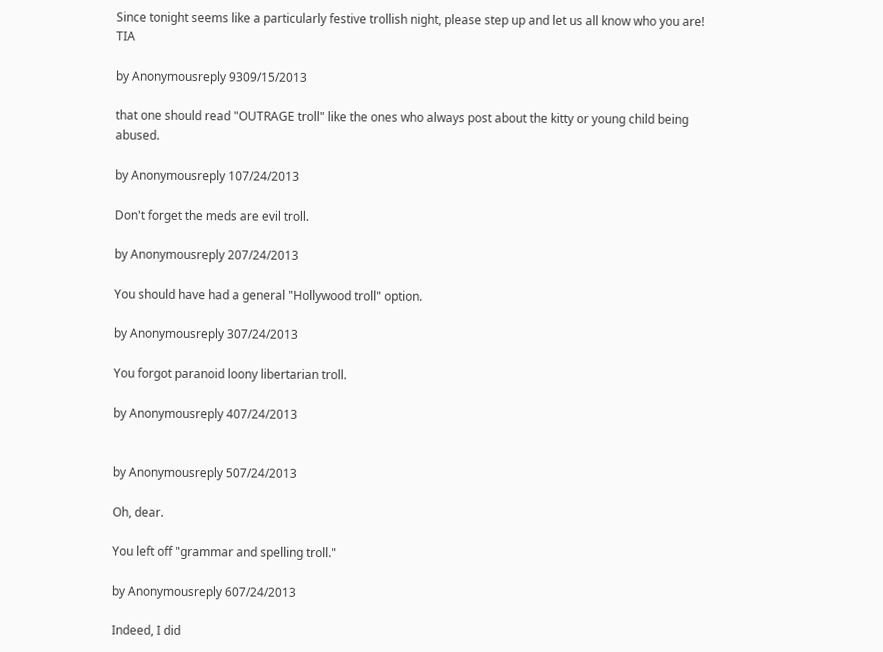Since tonight seems like a particularly festive trollish night, please step up and let us all know who you are! TIA

by Anonymousreply 9309/15/2013

that one should read "OUTRAGE troll" like the ones who always post about the kitty or young child being abused.

by Anonymousreply 107/24/2013

Don't forget the meds are evil troll.

by Anonymousreply 207/24/2013

You should have had a general "Hollywood troll" option.

by Anonymousreply 307/24/2013

You forgot paranoid loony libertarian troll.

by Anonymousreply 407/24/2013


by Anonymousreply 507/24/2013

Oh, dear.

You left off "grammar and spelling troll."

by Anonymousreply 607/24/2013

Indeed, I did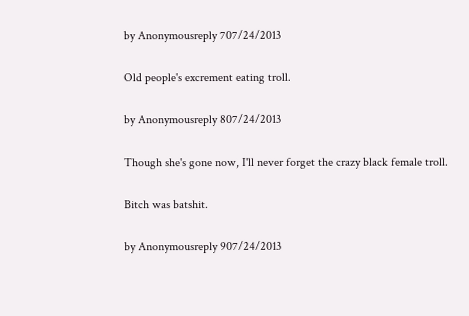by Anonymousreply 707/24/2013

Old people's excrement eating troll.

by Anonymousreply 807/24/2013

Though she's gone now, I'll never forget the crazy black female troll.

Bitch was batshit.

by Anonymousreply 907/24/2013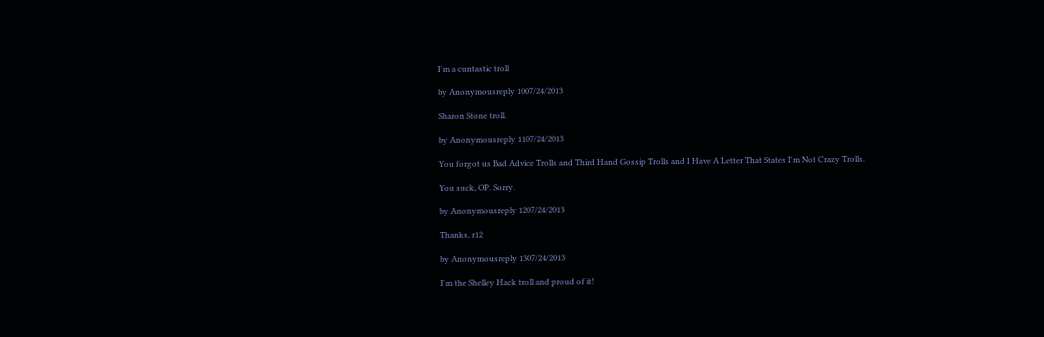I'm a cuntastic troll

by Anonymousreply 1007/24/2013

Sharon Stone troll.

by Anonymousreply 1107/24/2013

You forgot us Bad Advice Trolls and Third Hand Gossip Trolls and I Have A Letter That States I'm Not Crazy Trolls.

You suck, OP. Sorry.

by Anonymousreply 1207/24/2013

Thanks, r12

by Anonymousreply 1307/24/2013

I'm the Shelley Hack troll and proud of it!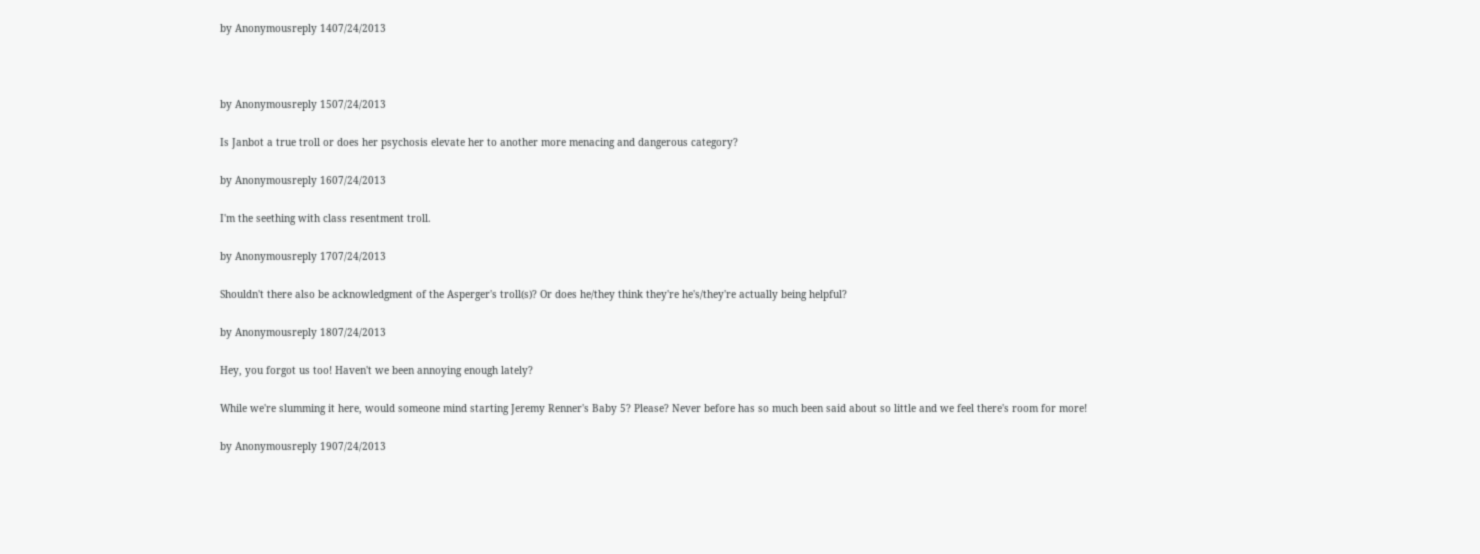by Anonymousreply 1407/24/2013



by Anonymousreply 1507/24/2013

Is Janbot a true troll or does her psychosis elevate her to another more menacing and dangerous category?

by Anonymousreply 1607/24/2013

I'm the seething with class resentment troll.

by Anonymousreply 1707/24/2013

Shouldn't there also be acknowledgment of the Asperger's troll(s)? Or does he/they think they're he's/they're actually being helpful?

by Anonymousreply 1807/24/2013

Hey, you forgot us too! Haven't we been annoying enough lately?

While we're slumming it here, would someone mind starting Jeremy Renner's Baby 5? Please? Never before has so much been said about so little and we feel there's room for more!

by Anonymousreply 1907/24/2013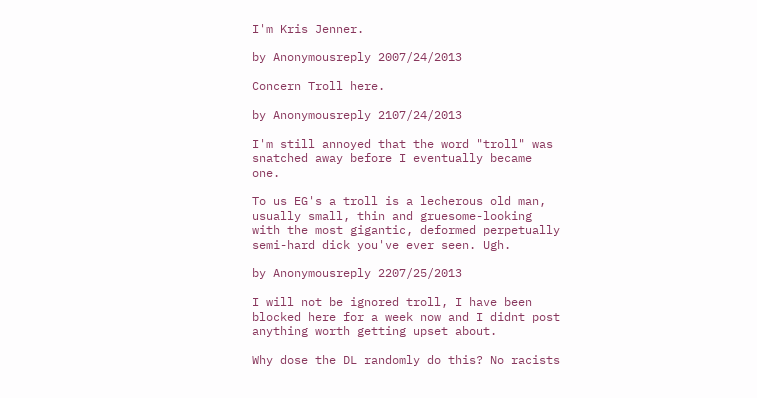I'm Kris Jenner.

by Anonymousreply 2007/24/2013

Concern Troll here.

by Anonymousreply 2107/24/2013

I'm still annoyed that the word "troll" was snatched away before I eventually became one.

To us EG's a troll is a lecherous old man, usually small, thin and gruesome-looking with the most gigantic, deformed perpetually semi-hard dick you've ever seen. Ugh.

by Anonymousreply 2207/25/2013

I will not be ignored troll, I have been blocked here for a week now and I didnt post anything worth getting upset about.

Why dose the DL randomly do this? No racists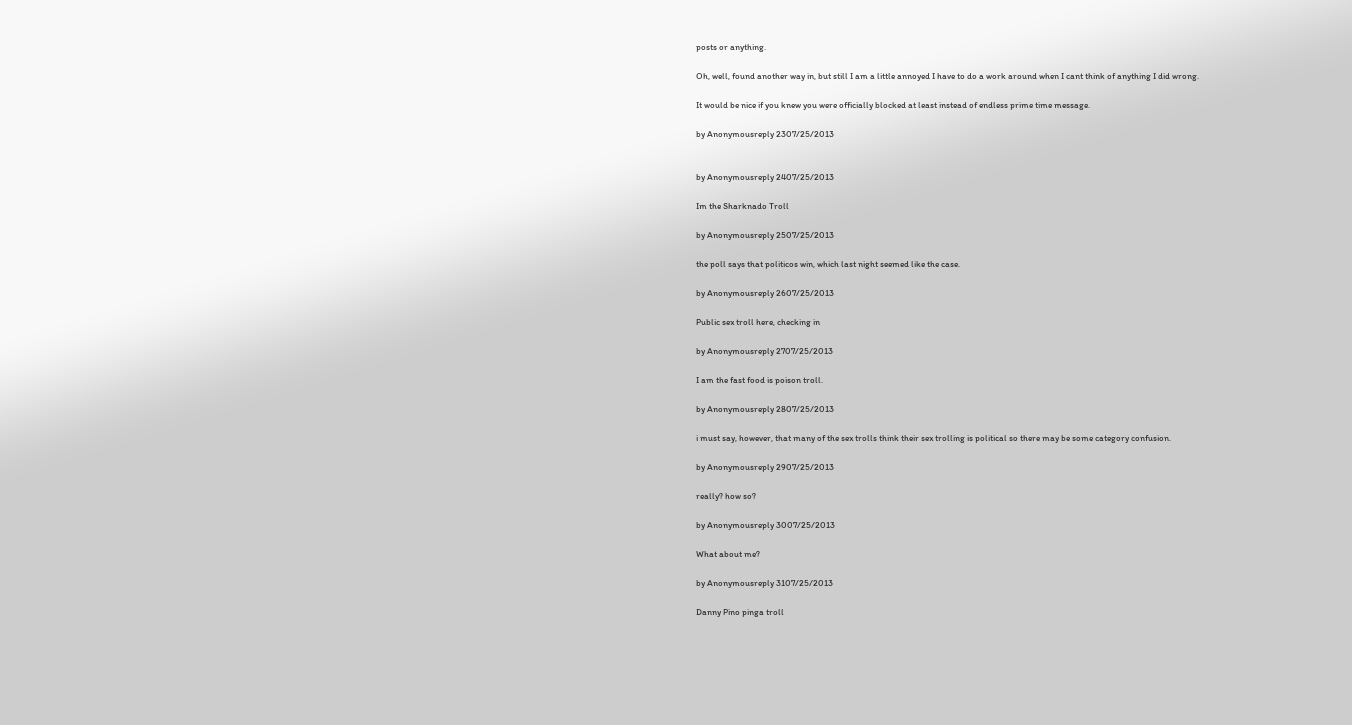posts or anything.

Oh, well, found another way in, but still I am a little annoyed I have to do a work around when I cant think of anything I did wrong.

It would be nice if you knew you were officially blocked at least instead of endless prime time message.

by Anonymousreply 2307/25/2013


by Anonymousreply 2407/25/2013

Im the Sharknado Troll

by Anonymousreply 2507/25/2013

the poll says that politicos win, which last night seemed like the case.

by Anonymousreply 2607/25/2013

Public sex troll here, checking in

by Anonymousreply 2707/25/2013

I am the fast food is poison troll.

by Anonymousreply 2807/25/2013

i must say, however, that many of the sex trolls think their sex trolling is political so there may be some category confusion.

by Anonymousreply 2907/25/2013

really? how so?

by Anonymousreply 3007/25/2013

What about me?

by Anonymousreply 3107/25/2013

Danny Pino pinga troll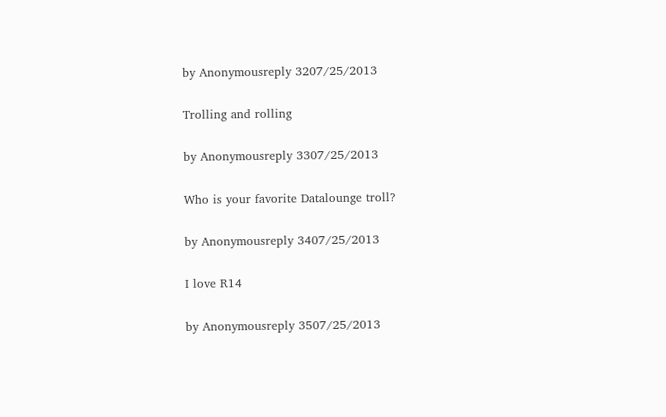by Anonymousreply 3207/25/2013

Trolling and rolling

by Anonymousreply 3307/25/2013

Who is your favorite Datalounge troll?

by Anonymousreply 3407/25/2013

I love R14

by Anonymousreply 3507/25/2013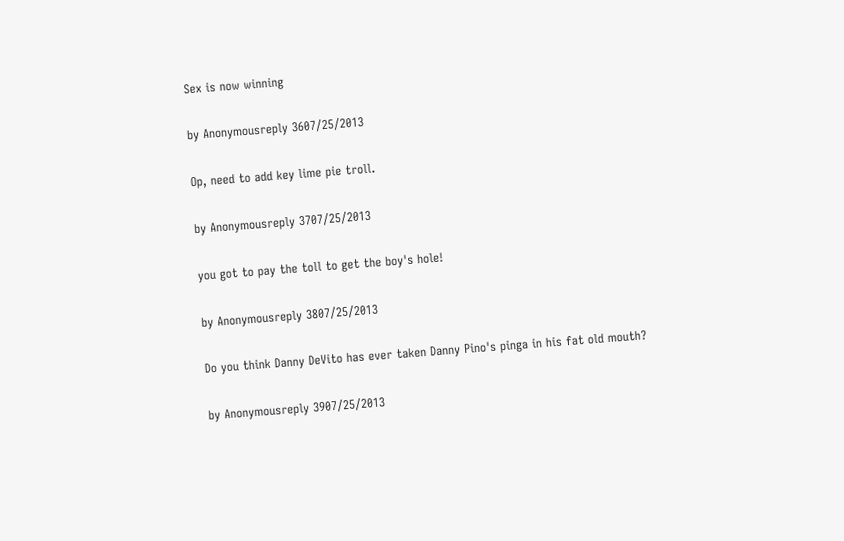Sex is now winning

by Anonymousreply 3607/25/2013

Op, need to add key lime pie troll.

by Anonymousreply 3707/25/2013

you got to pay the toll to get the boy's hole!

by Anonymousreply 3807/25/2013

Do you think Danny DeVito has ever taken Danny Pino's pinga in his fat old mouth?

by Anonymousreply 3907/25/2013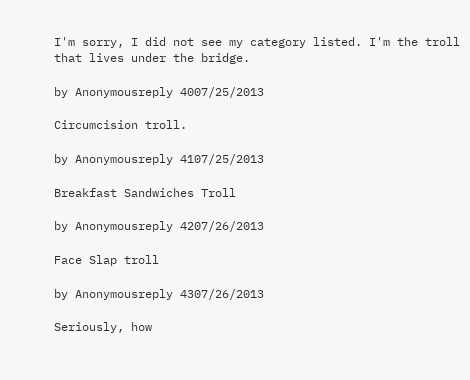I'm sorry, I did not see my category listed. I'm the troll that lives under the bridge.

by Anonymousreply 4007/25/2013

Circumcision troll.

by Anonymousreply 4107/25/2013

Breakfast Sandwiches Troll

by Anonymousreply 4207/26/2013

Face Slap troll

by Anonymousreply 4307/26/2013

Seriously, how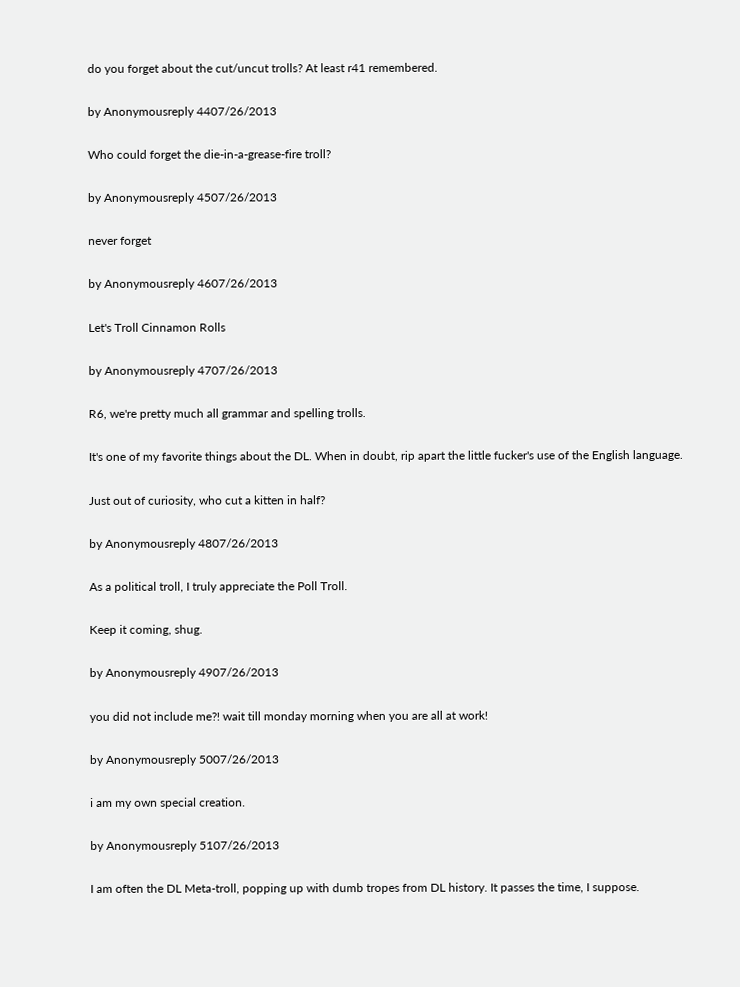do you forget about the cut/uncut trolls? At least r41 remembered.

by Anonymousreply 4407/26/2013

Who could forget the die-in-a-grease-fire troll?

by Anonymousreply 4507/26/2013

never forget

by Anonymousreply 4607/26/2013

Let's Troll Cinnamon Rolls

by Anonymousreply 4707/26/2013

R6, we're pretty much all grammar and spelling trolls.

It's one of my favorite things about the DL. When in doubt, rip apart the little fucker's use of the English language.

Just out of curiosity, who cut a kitten in half?

by Anonymousreply 4807/26/2013

As a political troll, I truly appreciate the Poll Troll.

Keep it coming, shug.

by Anonymousreply 4907/26/2013

you did not include me?! wait till monday morning when you are all at work!

by Anonymousreply 5007/26/2013

i am my own special creation.

by Anonymousreply 5107/26/2013

I am often the DL Meta-troll, popping up with dumb tropes from DL history. It passes the time, I suppose.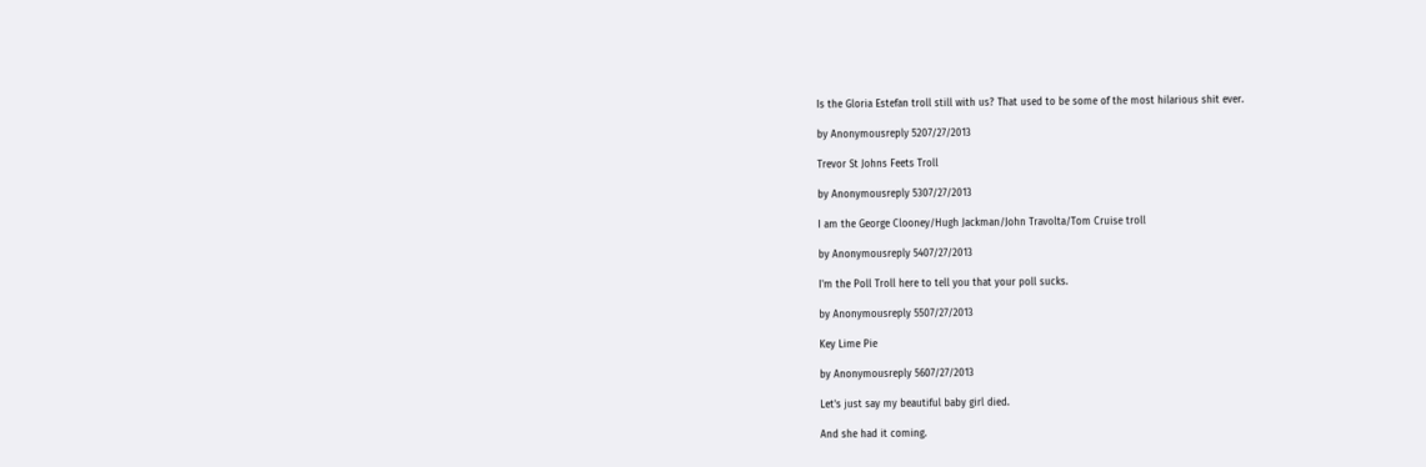Is the Gloria Estefan troll still with us? That used to be some of the most hilarious shit ever.

by Anonymousreply 5207/27/2013

Trevor St Johns Feets Troll

by Anonymousreply 5307/27/2013

I am the George Clooney/Hugh Jackman/John Travolta/Tom Cruise troll

by Anonymousreply 5407/27/2013

I'm the Poll Troll here to tell you that your poll sucks.

by Anonymousreply 5507/27/2013

Key Lime Pie

by Anonymousreply 5607/27/2013

Let's just say my beautiful baby girl died.

And she had it coming.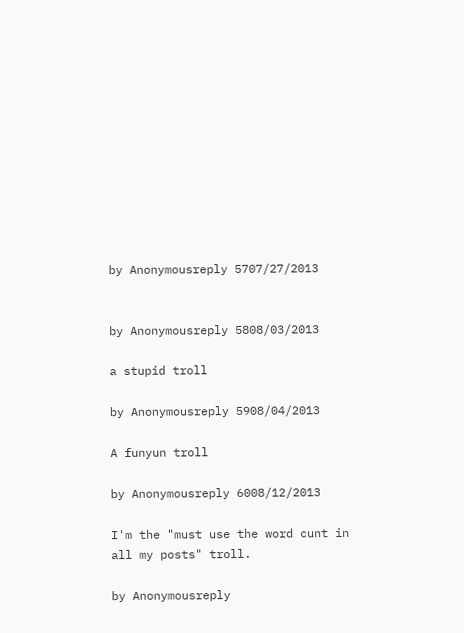by Anonymousreply 5707/27/2013


by Anonymousreply 5808/03/2013

a stupid troll

by Anonymousreply 5908/04/2013

A funyun troll

by Anonymousreply 6008/12/2013

I'm the "must use the word cunt in all my posts" troll.

by Anonymousreply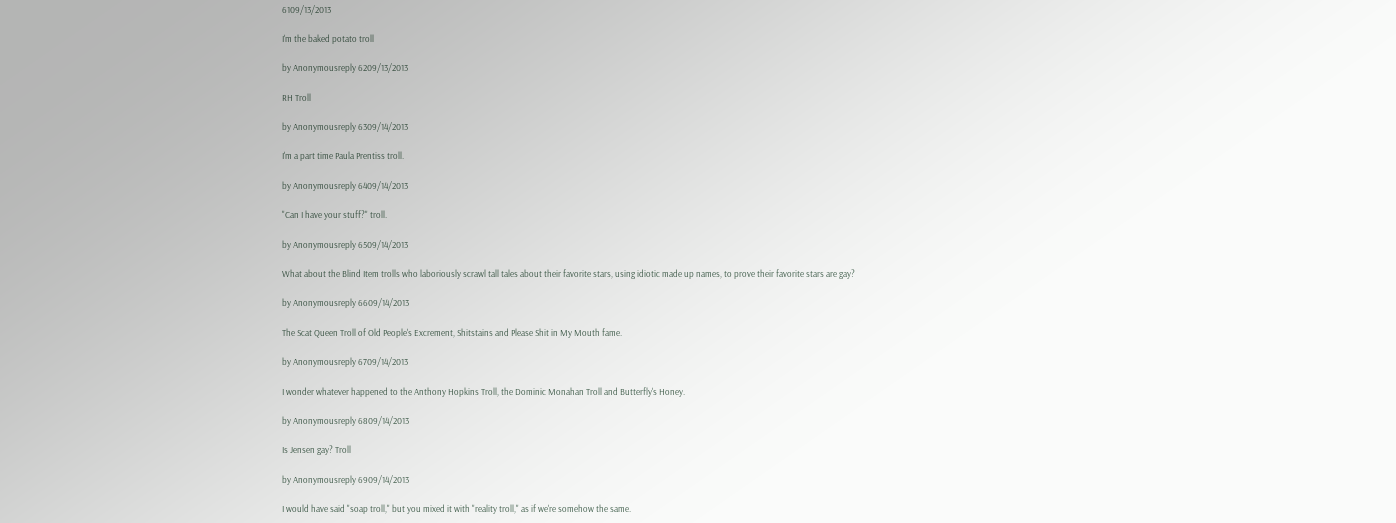6109/13/2013

I'm the baked potato troll

by Anonymousreply 6209/13/2013

RH Troll

by Anonymousreply 6309/14/2013

I'm a part time Paula Prentiss troll.

by Anonymousreply 6409/14/2013

"Can I have your stuff?" troll.

by Anonymousreply 6509/14/2013

What about the Blind Item trolls who laboriously scrawl tall tales about their favorite stars, using idiotic made up names, to prove their favorite stars are gay?

by Anonymousreply 6609/14/2013

The Scat Queen Troll of Old People's Excrement, Shitstains and Please Shit in My Mouth fame.

by Anonymousreply 6709/14/2013

I wonder whatever happened to the Anthony Hopkins Troll, the Dominic Monahan Troll and Butterfly's Honey.

by Anonymousreply 6809/14/2013

Is Jensen gay? Troll

by Anonymousreply 6909/14/2013

I would have said "soap troll," but you mixed it with "reality troll," as if we're somehow the same.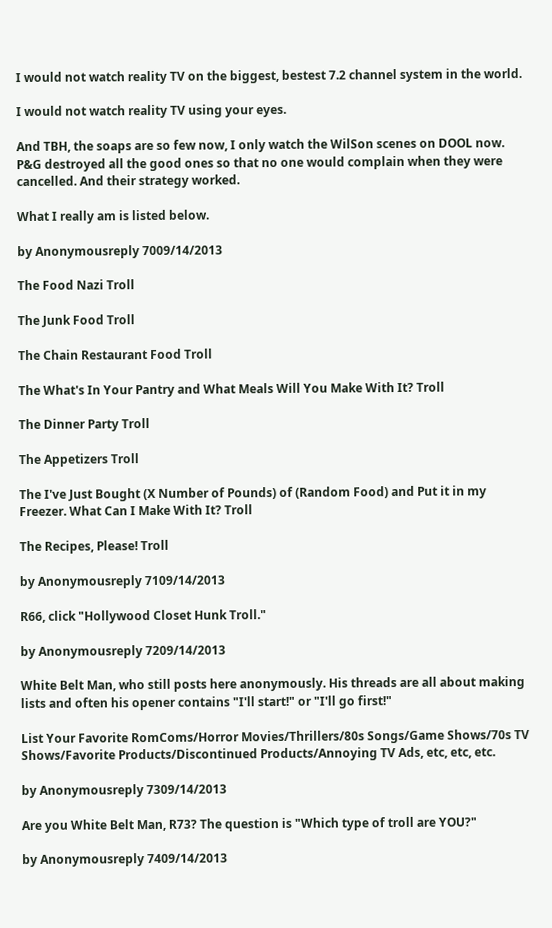I would not watch reality TV on the biggest, bestest 7.2 channel system in the world.

I would not watch reality TV using your eyes.

And TBH, the soaps are so few now, I only watch the WilSon scenes on DOOL now. P&G destroyed all the good ones so that no one would complain when they were cancelled. And their strategy worked.

What I really am is listed below.

by Anonymousreply 7009/14/2013

The Food Nazi Troll

The Junk Food Troll

The Chain Restaurant Food Troll

The What's In Your Pantry and What Meals Will You Make With It? Troll

The Dinner Party Troll

The Appetizers Troll

The I've Just Bought (X Number of Pounds) of (Random Food) and Put it in my Freezer. What Can I Make With It? Troll

The Recipes, Please! Troll

by Anonymousreply 7109/14/2013

R66, click "Hollywood Closet Hunk Troll."

by Anonymousreply 7209/14/2013

White Belt Man, who still posts here anonymously. His threads are all about making lists and often his opener contains "I'll start!" or "I'll go first!"

List Your Favorite RomComs/Horror Movies/Thrillers/80s Songs/Game Shows/70s TV Shows/Favorite Products/Discontinued Products/Annoying TV Ads, etc, etc, etc.

by Anonymousreply 7309/14/2013

Are you White Belt Man, R73? The question is "Which type of troll are YOU?"

by Anonymousreply 7409/14/2013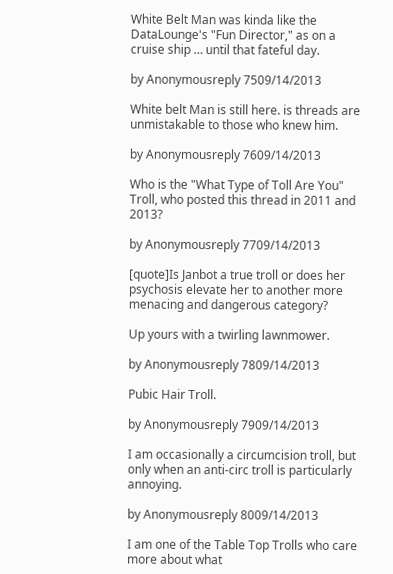White Belt Man was kinda like the DataLounge's "Fun Director," as on a cruise ship … until that fateful day.

by Anonymousreply 7509/14/2013

White belt Man is still here. is threads are unmistakable to those who knew him.

by Anonymousreply 7609/14/2013

Who is the "What Type of Toll Are You" Troll, who posted this thread in 2011 and 2013?

by Anonymousreply 7709/14/2013

[quote]Is Janbot a true troll or does her psychosis elevate her to another more menacing and dangerous category?

Up yours with a twirling lawnmower.

by Anonymousreply 7809/14/2013

Pubic Hair Troll.

by Anonymousreply 7909/14/2013

I am occasionally a circumcision troll, but only when an anti-circ troll is particularly annoying.

by Anonymousreply 8009/14/2013

I am one of the Table Top Trolls who care more about what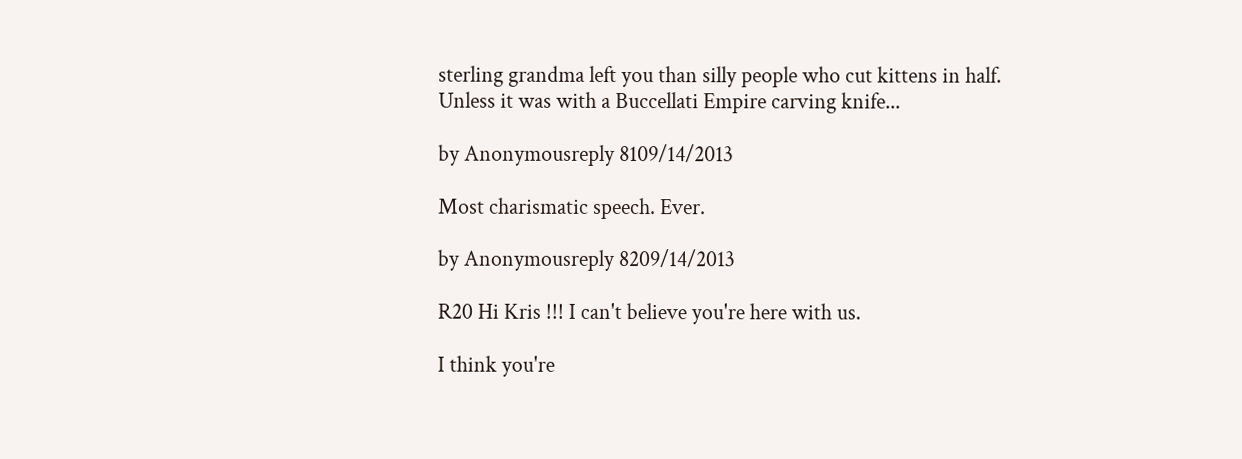sterling grandma left you than silly people who cut kittens in half. Unless it was with a Buccellati Empire carving knife...

by Anonymousreply 8109/14/2013

Most charismatic speech. Ever.

by Anonymousreply 8209/14/2013

R20 Hi Kris !!! I can't believe you're here with us.

I think you're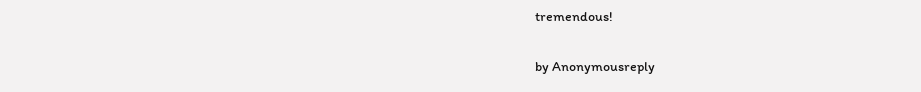tremendous!

by Anonymousreply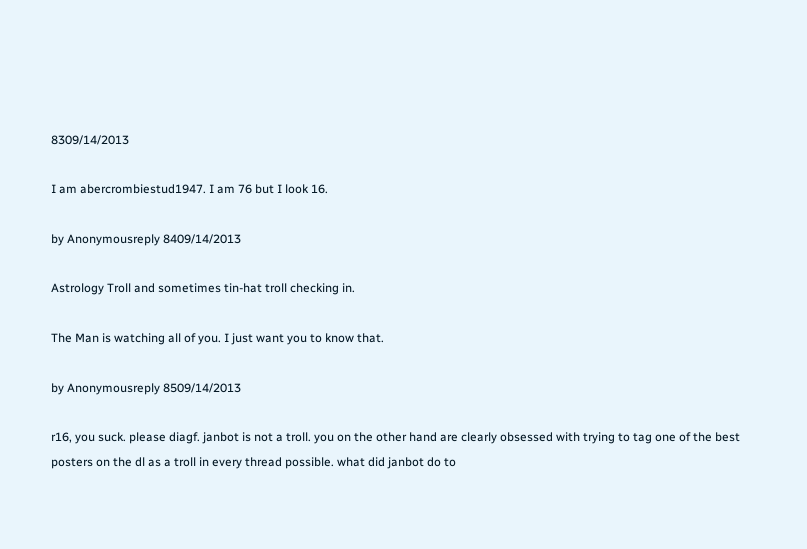8309/14/2013

I am abercrombiestud1947. I am 76 but I look 16.

by Anonymousreply 8409/14/2013

Astrology Troll and sometimes tin-hat troll checking in.

The Man is watching all of you. I just want you to know that.

by Anonymousreply 8509/14/2013

r16, you suck. please diagf. janbot is not a troll. you on the other hand are clearly obsessed with trying to tag one of the best posters on the dl as a troll in every thread possible. what did janbot do to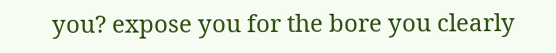you? expose you for the bore you clearly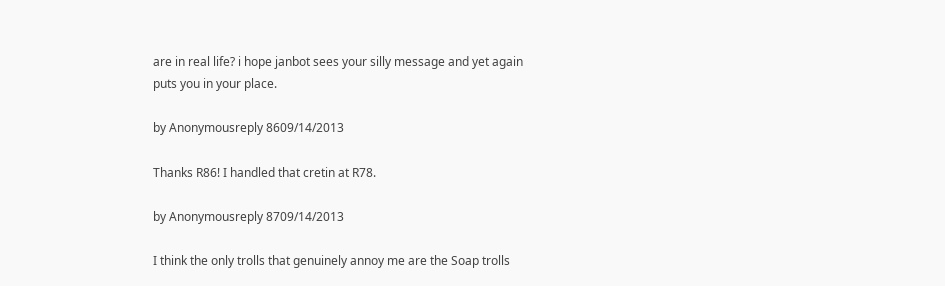are in real life? i hope janbot sees your silly message and yet again puts you in your place.

by Anonymousreply 8609/14/2013

Thanks R86! I handled that cretin at R78.

by Anonymousreply 8709/14/2013

I think the only trolls that genuinely annoy me are the Soap trolls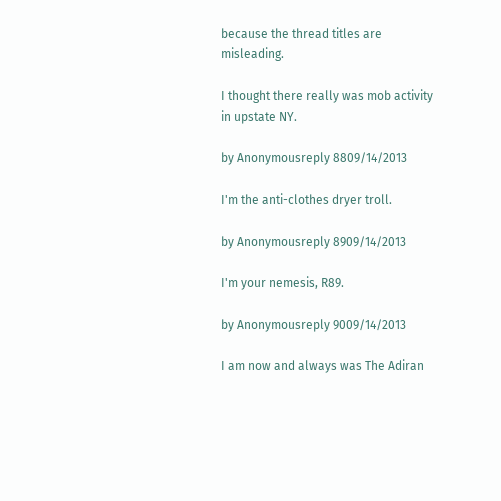because the thread titles are misleading.

I thought there really was mob activity in upstate NY.

by Anonymousreply 8809/14/2013

I'm the anti-clothes dryer troll.

by Anonymousreply 8909/14/2013

I'm your nemesis, R89.

by Anonymousreply 9009/14/2013

I am now and always was The Adiran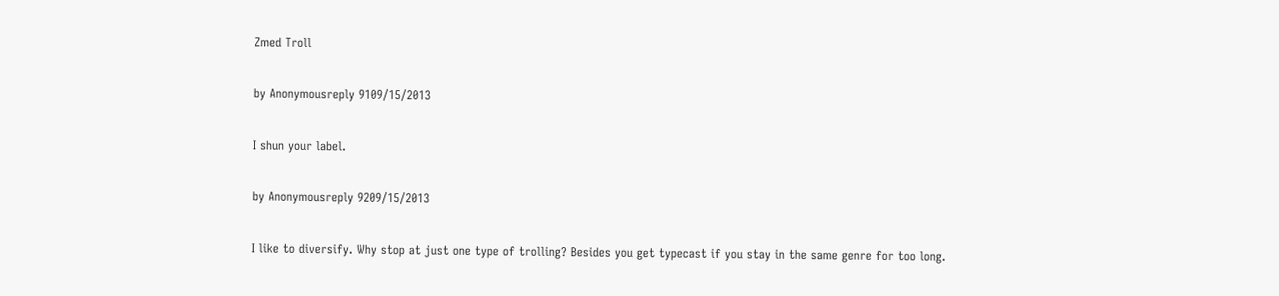Zmed Troll

by Anonymousreply 9109/15/2013

I shun your label.

by Anonymousreply 9209/15/2013

I like to diversify. Why stop at just one type of trolling? Besides you get typecast if you stay in the same genre for too long.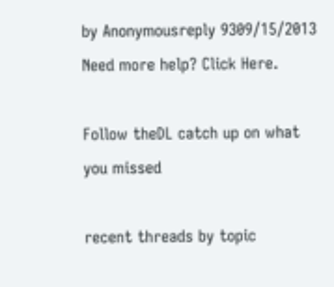by Anonymousreply 9309/15/2013
Need more help? Click Here.

Follow theDL catch up on what you missed

recent threads by topic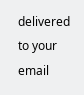delivered to your email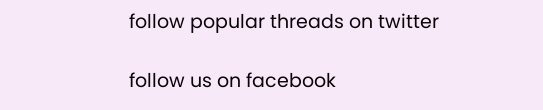follow popular threads on twitter

follow us on facebook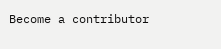Become a contributor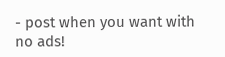- post when you want with no ads!